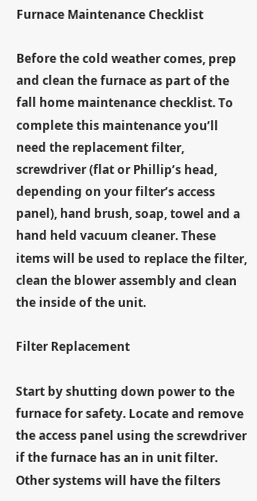Furnace Maintenance Checklist

Before the cold weather comes, prep and clean the furnace as part of the fall home maintenance checklist. To complete this maintenance you’ll need the replacement filter, screwdriver (flat or Phillip’s head, depending on your filter’s access panel), hand brush, soap, towel and a hand held vacuum cleaner. These items will be used to replace the filter, clean the blower assembly and clean the inside of the unit.

Filter Replacement

Start by shutting down power to the furnace for safety. Locate and remove the access panel using the screwdriver if the furnace has an in unit filter. Other systems will have the filters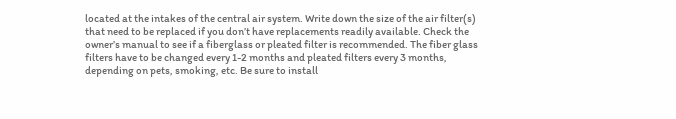located at the intakes of the central air system. Write down the size of the air filter(s) that need to be replaced if you don’t have replacements readily available. Check the owner’s manual to see if a fiberglass or pleated filter is recommended. The fiber glass filters have to be changed every 1-2 months and pleated filters every 3 months, depending on pets, smoking, etc. Be sure to install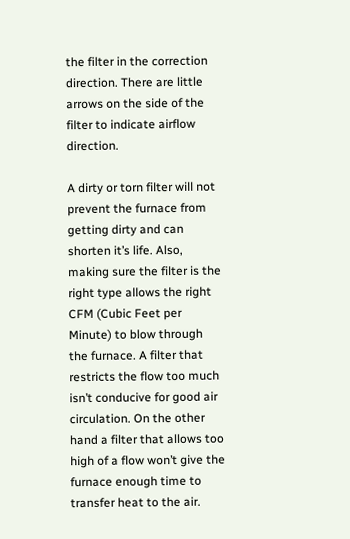the filter in the correction direction. There are little arrows on the side of the filter to indicate airflow direction.

A dirty or torn filter will not prevent the furnace from getting dirty and can shorten it’s life. Also, making sure the filter is the right type allows the right CFM (Cubic Feet per Minute) to blow through the furnace. A filter that restricts the flow too much isn’t conducive for good air circulation. On the other hand a filter that allows too high of a flow won’t give the furnace enough time to transfer heat to the air.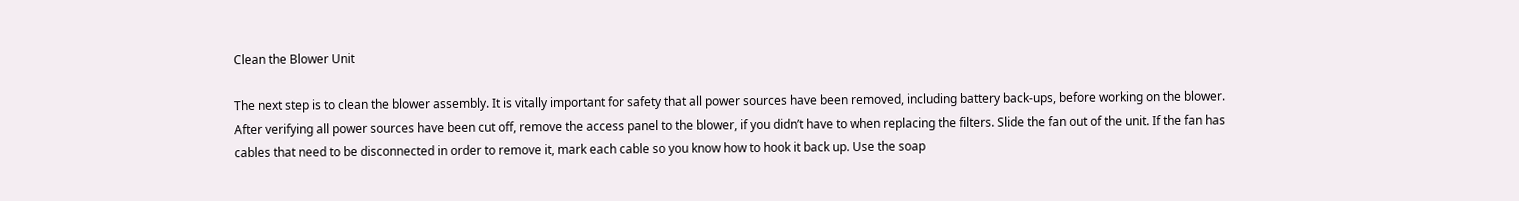Clean the Blower Unit

The next step is to clean the blower assembly. It is vitally important for safety that all power sources have been removed, including battery back-ups, before working on the blower. After verifying all power sources have been cut off, remove the access panel to the blower, if you didn’t have to when replacing the filters. Slide the fan out of the unit. If the fan has cables that need to be disconnected in order to remove it, mark each cable so you know how to hook it back up. Use the soap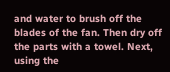and water to brush off the blades of the fan. Then dry off the parts with a towel. Next, using the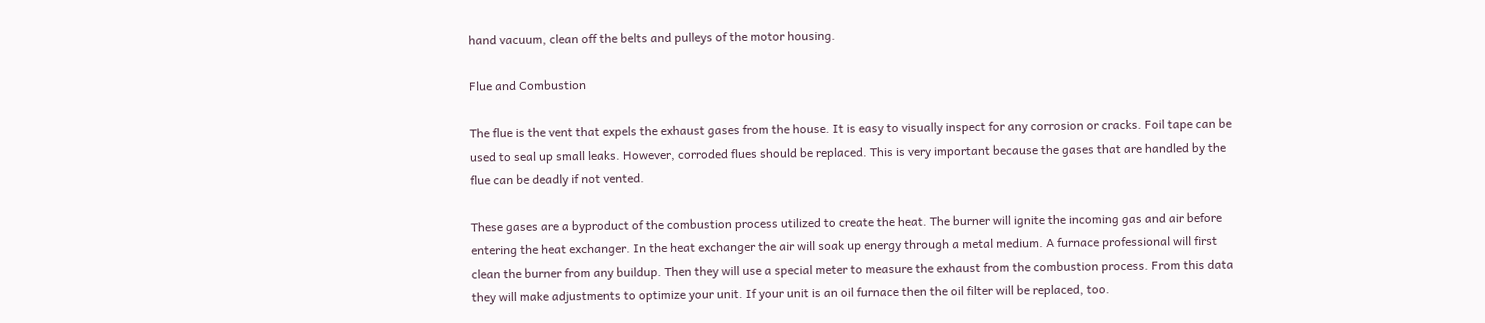hand vacuum, clean off the belts and pulleys of the motor housing.

Flue and Combustion

The flue is the vent that expels the exhaust gases from the house. It is easy to visually inspect for any corrosion or cracks. Foil tape can be used to seal up small leaks. However, corroded flues should be replaced. This is very important because the gases that are handled by the flue can be deadly if not vented.

These gases are a byproduct of the combustion process utilized to create the heat. The burner will ignite the incoming gas and air before entering the heat exchanger. In the heat exchanger the air will soak up energy through a metal medium. A furnace professional will first clean the burner from any buildup. Then they will use a special meter to measure the exhaust from the combustion process. From this data they will make adjustments to optimize your unit. If your unit is an oil furnace then the oil filter will be replaced, too.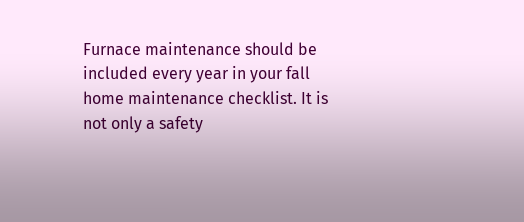Furnace maintenance should be included every year in your fall home maintenance checklist. It is not only a safety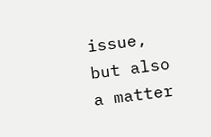issue, but also a matter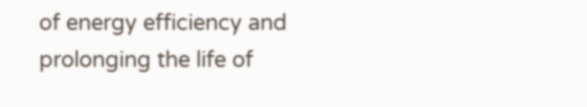of energy efficiency and prolonging the life of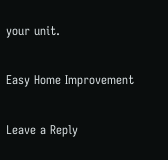your unit.

Easy Home Improvement

Leave a Reply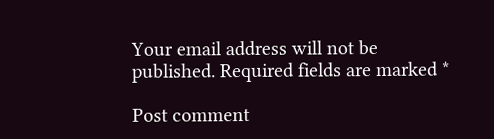Your email address will not be published. Required fields are marked *

Post comment